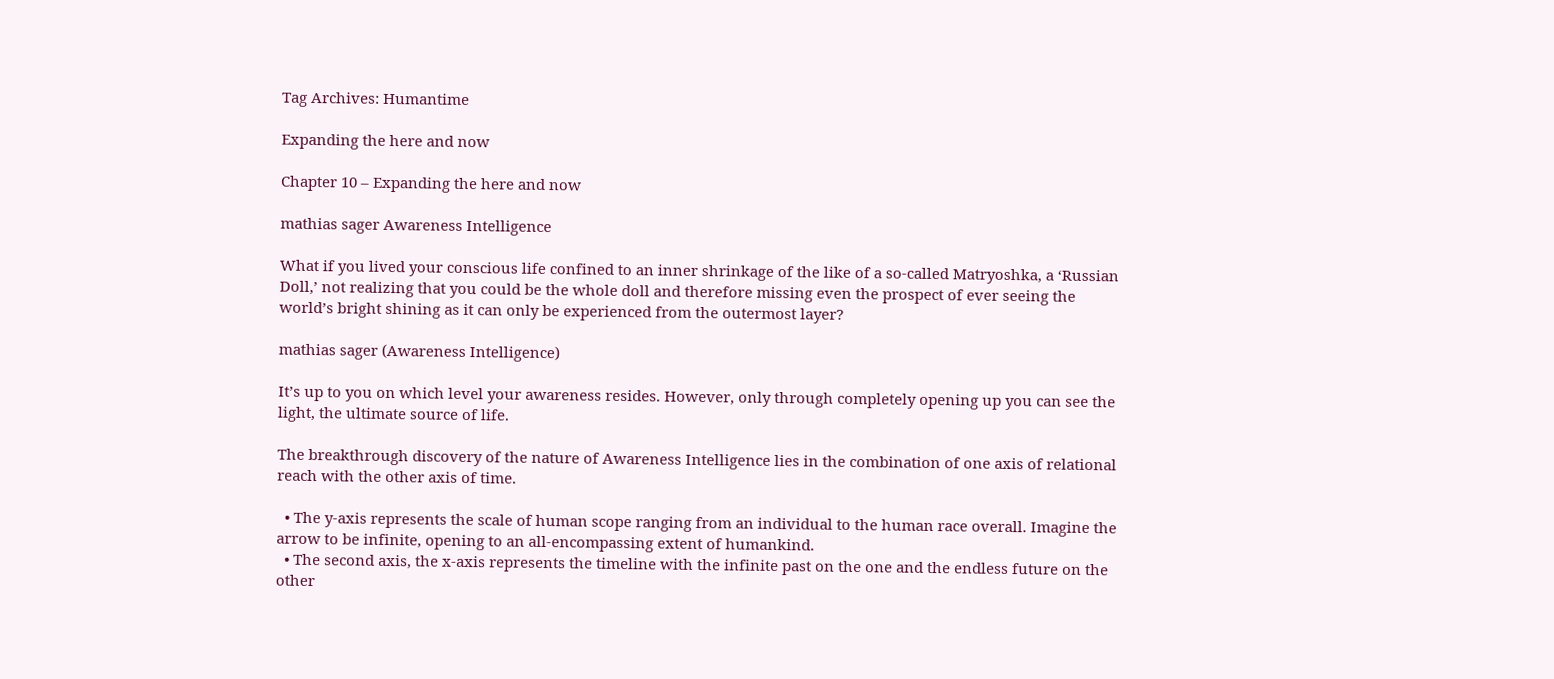Tag Archives: Humantime

Expanding the here and now

Chapter 10 – Expanding the here and now

mathias sager Awareness Intelligence

What if you lived your conscious life confined to an inner shrinkage of the like of a so-called Matryoshka, a ‘Russian Doll,’ not realizing that you could be the whole doll and therefore missing even the prospect of ever seeing the world’s bright shining as it can only be experienced from the outermost layer?

mathias sager (Awareness Intelligence)

It’s up to you on which level your awareness resides. However, only through completely opening up you can see the light, the ultimate source of life.

The breakthrough discovery of the nature of Awareness Intelligence lies in the combination of one axis of relational reach with the other axis of time.

  • The y-axis represents the scale of human scope ranging from an individual to the human race overall. Imagine the arrow to be infinite, opening to an all-encompassing extent of humankind.
  • The second axis, the x-axis represents the timeline with the infinite past on the one and the endless future on the other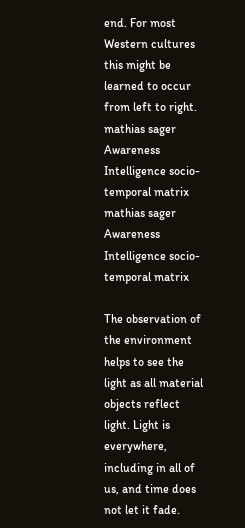end. For most Western cultures this might be learned to occur from left to right.
mathias sager Awareness Intelligence socio-temporal matrix
mathias sager Awareness Intelligence socio-temporal matrix

The observation of the environment helps to see the light as all material objects reflect light. Light is everywhere, including in all of us, and time does not let it fade.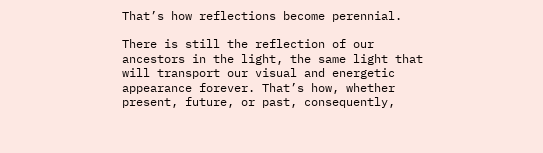That’s how reflections become perennial.

There is still the reflection of our ancestors in the light, the same light that will transport our visual and energetic appearance forever. That’s how, whether present, future, or past, consequently,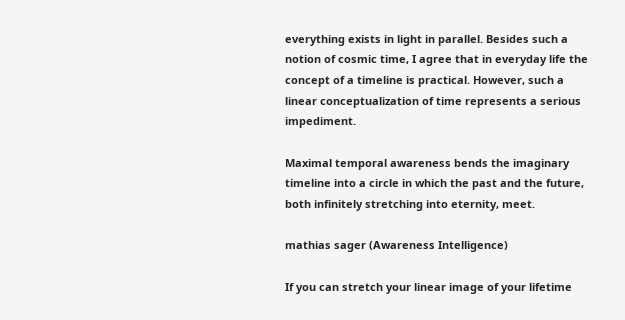everything exists in light in parallel. Besides such a notion of cosmic time, I agree that in everyday life the concept of a timeline is practical. However, such a linear conceptualization of time represents a serious impediment.

Maximal temporal awareness bends the imaginary timeline into a circle in which the past and the future, both infinitely stretching into eternity, meet.

mathias sager (Awareness Intelligence)

If you can stretch your linear image of your lifetime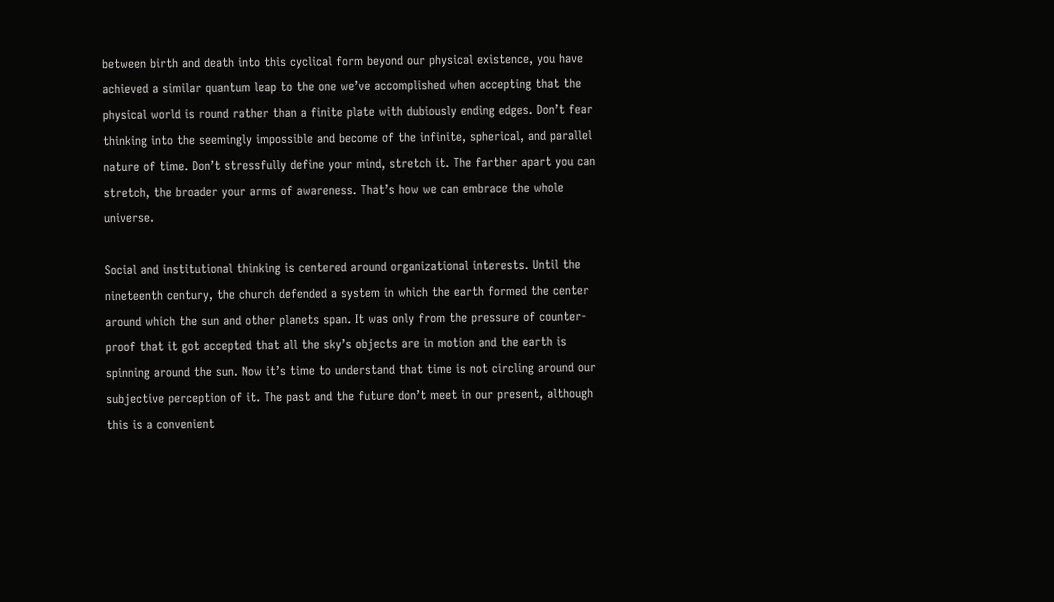between birth and death into this cyclical form beyond our physical existence, you have achieved a similar quantum leap to the one we’ve accomplished when accepting that the physical world is round rather than a finite plate with dubiously ending edges. Don’t fear thinking into the seemingly impossible and become of the infinite, spherical, and parallel nature of time. Don’t stressfully define your mind, stretch it. The farther apart you can stretch, the broader your arms of awareness. That’s how we can embrace the whole universe.

Social and institutional thinking is centered around organizational interests. Until the nineteenth century, the church defended a system in which the earth formed the center around which the sun and other planets span. It was only from the pressure of counter-proof that it got accepted that all the sky’s objects are in motion and the earth is spinning around the sun. Now it’s time to understand that time is not circling around our subjective perception of it. The past and the future don’t meet in our present, although this is a convenient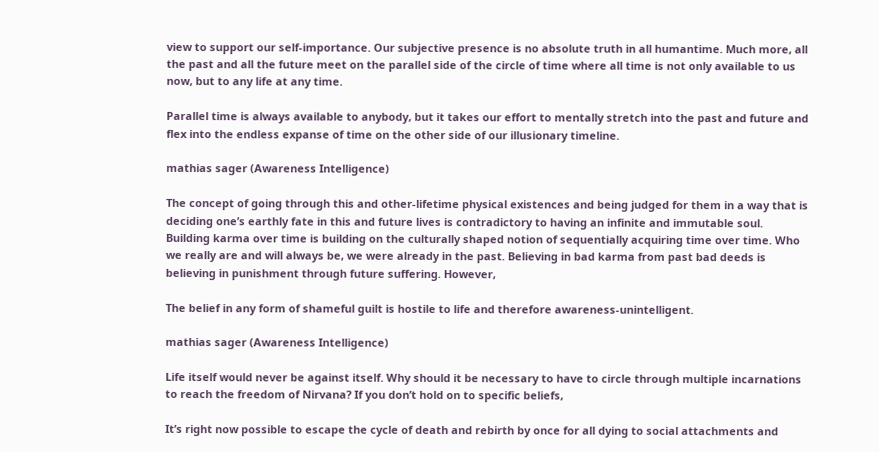view to support our self-importance. Our subjective presence is no absolute truth in all humantime. Much more, all the past and all the future meet on the parallel side of the circle of time where all time is not only available to us now, but to any life at any time.

Parallel time is always available to anybody, but it takes our effort to mentally stretch into the past and future and flex into the endless expanse of time on the other side of our illusionary timeline.

mathias sager (Awareness Intelligence)

The concept of going through this and other-lifetime physical existences and being judged for them in a way that is deciding one’s earthly fate in this and future lives is contradictory to having an infinite and immutable soul. Building karma over time is building on the culturally shaped notion of sequentially acquiring time over time. Who we really are and will always be, we were already in the past. Believing in bad karma from past bad deeds is believing in punishment through future suffering. However,

The belief in any form of shameful guilt is hostile to life and therefore awareness-unintelligent.

mathias sager (Awareness Intelligence)

Life itself would never be against itself. Why should it be necessary to have to circle through multiple incarnations to reach the freedom of Nirvana? If you don’t hold on to specific beliefs,

It’s right now possible to escape the cycle of death and rebirth by once for all dying to social attachments and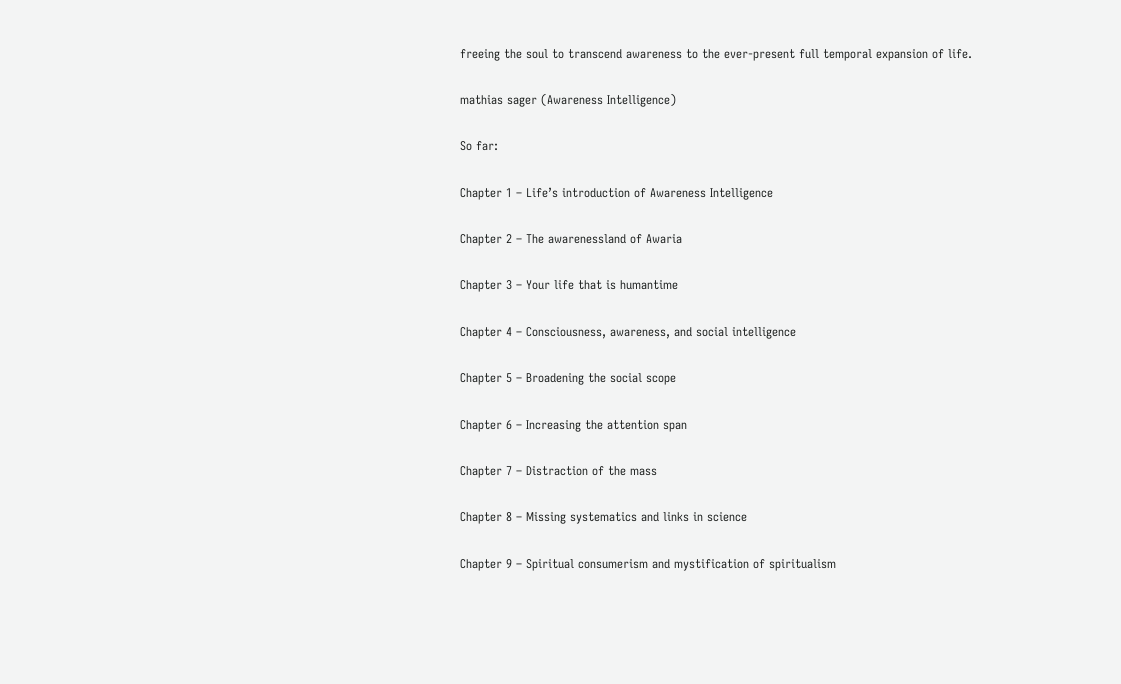freeing the soul to transcend awareness to the ever-present full temporal expansion of life.

mathias sager (Awareness Intelligence)

So far:

Chapter 1 – Life’s introduction of Awareness Intelligence

Chapter 2 – The awarenessland of Awaria

Chapter 3 – Your life that is humantime

Chapter 4 – Consciousness, awareness, and social intelligence

Chapter 5 – Broadening the social scope

Chapter 6 – Increasing the attention span

Chapter 7 – Distraction of the mass

Chapter 8 – Missing systematics and links in science

Chapter 9 – Spiritual consumerism and mystification of spiritualism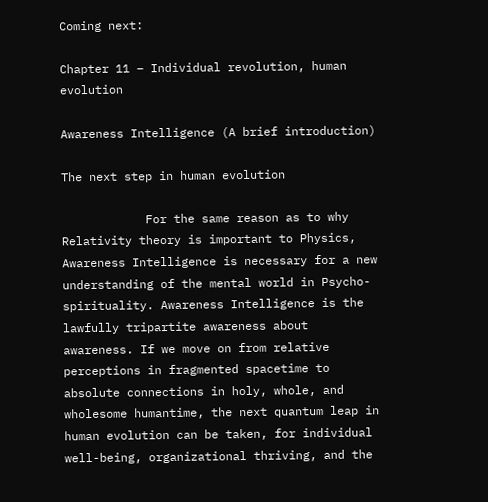Coming next:

Chapter 11 – Individual revolution, human evolution

Awareness Intelligence (A brief introduction)

The next step in human evolution

            For the same reason as to why Relativity theory is important to Physics, Awareness Intelligence is necessary for a new understanding of the mental world in Psycho-spirituality. Awareness Intelligence is the lawfully tripartite awareness about awareness. If we move on from relative perceptions in fragmented spacetime to absolute connections in holy, whole, and wholesome humantime, the next quantum leap in human evolution can be taken, for individual well-being, organizational thriving, and the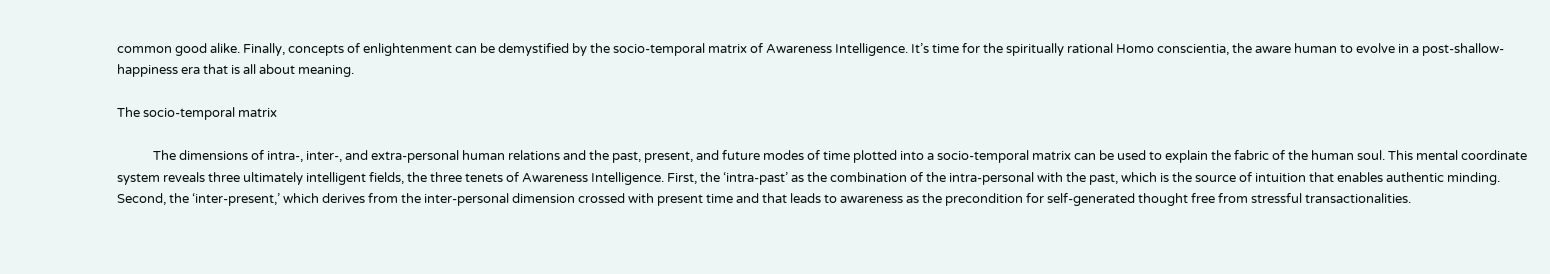common good alike. Finally, concepts of enlightenment can be demystified by the socio-temporal matrix of Awareness Intelligence. It’s time for the spiritually rational Homo conscientia, the aware human to evolve in a post-shallow-happiness era that is all about meaning.

The socio-temporal matrix

            The dimensions of intra-, inter-, and extra-personal human relations and the past, present, and future modes of time plotted into a socio-temporal matrix can be used to explain the fabric of the human soul. This mental coordinate system reveals three ultimately intelligent fields, the three tenets of Awareness Intelligence. First, the ‘intra-past’ as the combination of the intra-personal with the past, which is the source of intuition that enables authentic minding. Second, the ‘inter-present,’ which derives from the inter-personal dimension crossed with present time and that leads to awareness as the precondition for self-generated thought free from stressful transactionalities.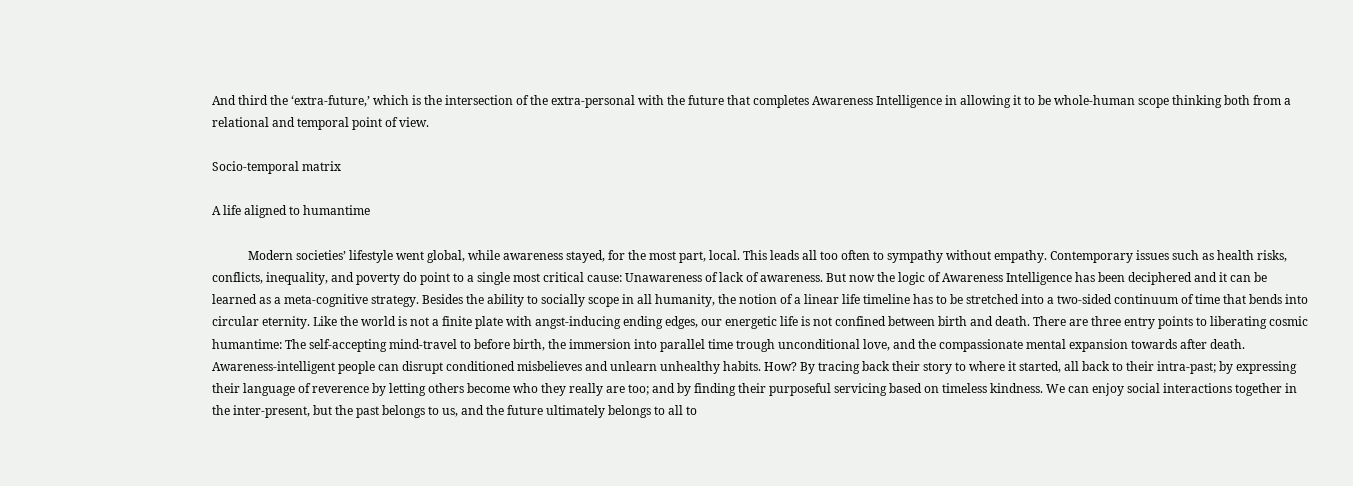And third the ‘extra-future,’ which is the intersection of the extra-personal with the future that completes Awareness Intelligence in allowing it to be whole-human scope thinking both from a relational and temporal point of view.

Socio-temporal matrix

A life aligned to humantime

            Modern societies’ lifestyle went global, while awareness stayed, for the most part, local. This leads all too often to sympathy without empathy. Contemporary issues such as health risks, conflicts, inequality, and poverty do point to a single most critical cause: Unawareness of lack of awareness. But now the logic of Awareness Intelligence has been deciphered and it can be learned as a meta-cognitive strategy. Besides the ability to socially scope in all humanity, the notion of a linear life timeline has to be stretched into a two-sided continuum of time that bends into circular eternity. Like the world is not a finite plate with angst-inducing ending edges, our energetic life is not confined between birth and death. There are three entry points to liberating cosmic humantime: The self-accepting mind-travel to before birth, the immersion into parallel time trough unconditional love, and the compassionate mental expansion towards after death. Awareness-intelligent people can disrupt conditioned misbelieves and unlearn unhealthy habits. How? By tracing back their story to where it started, all back to their intra-past; by expressing their language of reverence by letting others become who they really are too; and by finding their purposeful servicing based on timeless kindness. We can enjoy social interactions together in the inter-present, but the past belongs to us, and the future ultimately belongs to all to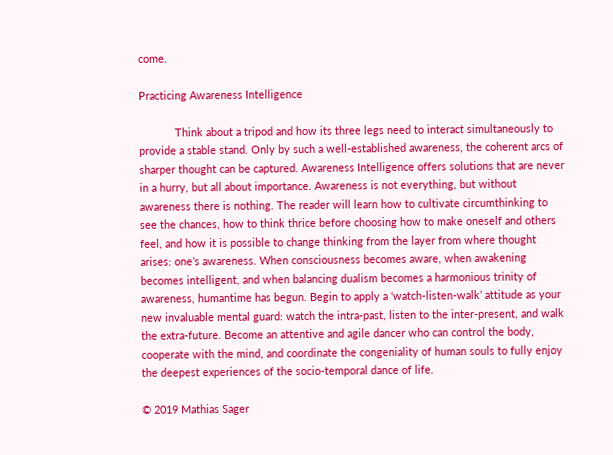come.

Practicing Awareness Intelligence

            Think about a tripod and how its three legs need to interact simultaneously to provide a stable stand. Only by such a well-established awareness, the coherent arcs of sharper thought can be captured. Awareness Intelligence offers solutions that are never in a hurry, but all about importance. Awareness is not everything, but without awareness there is nothing. The reader will learn how to cultivate circumthinking to see the chances, how to think thrice before choosing how to make oneself and others feel, and how it is possible to change thinking from the layer from where thought arises: one’s awareness. When consciousness becomes aware, when awakening becomes intelligent, and when balancing dualism becomes a harmonious trinity of awareness, humantime has begun. Begin to apply a ‘watch-listen-walk’ attitude as your new invaluable mental guard: watch the intra-past, listen to the inter-present, and walk the extra-future. Become an attentive and agile dancer who can control the body, cooperate with the mind, and coordinate the congeniality of human souls to fully enjoy the deepest experiences of the socio-temporal dance of life.

© 2019 Mathias Sager